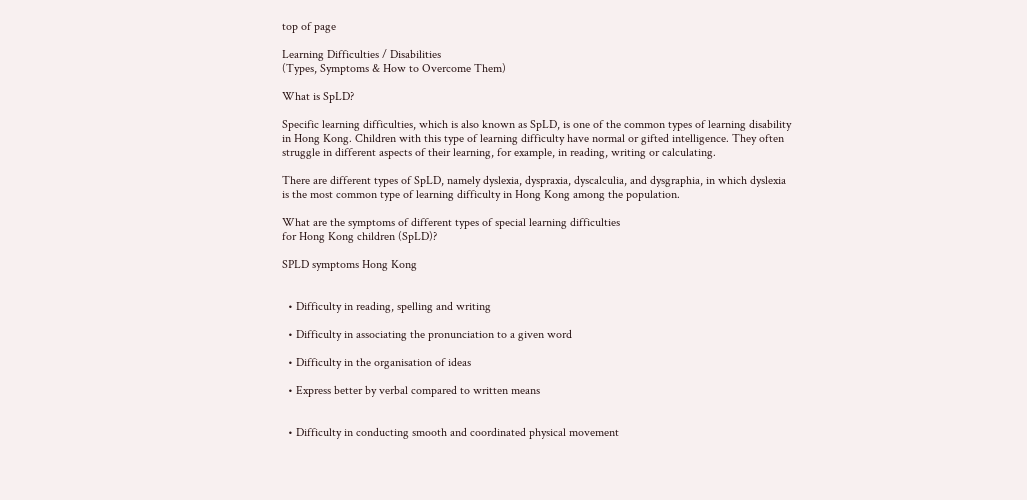top of page

Learning Difficulties / Disabilities
(Types, Symptoms & How to Overcome Them)

What is SpLD?

Specific learning difficulties, which is also known as SpLD, is one of the common types of learning disability in Hong Kong. Children with this type of learning difficulty have normal or gifted intelligence. They often struggle in different aspects of their learning, for example, in reading, writing or calculating.

There are different types of SpLD, namely dyslexia, dyspraxia, dyscalculia, and dysgraphia, in which dyslexia is the most common type of learning difficulty in Hong Kong among the population.

What are the symptoms of different types of special learning difficulties
for Hong Kong children (SpLD)?

SPLD symptoms Hong Kong


  • Difficulty in reading, spelling and writing

  • Difficulty in associating the pronunciation to a given word

  • Difficulty in the organisation of ideas

  • Express better by verbal compared to written means


  • Difficulty in conducting smooth and coordinated physical movement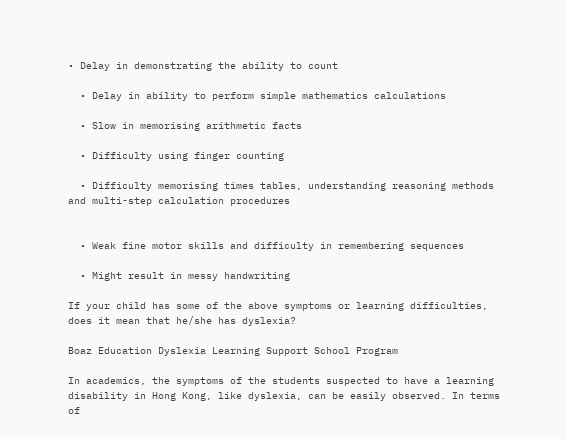• Delay in demonstrating the ability to count

  • Delay in ability to perform simple mathematics calculations

  • Slow in memorising arithmetic facts

  • Difficulty using finger counting

  • Difficulty memorising times tables, understanding reasoning methods and multi-step calculation procedures


  • Weak fine motor skills and difficulty in remembering sequences

  • Might result in messy handwriting

If your child has some of the above symptoms or learning difficulties,
does it mean that he/she has dyslexia?

Boaz Education Dyslexia Learning Support School Program

In academics, the symptoms of the students suspected to have a learning disability in Hong Kong, like dyslexia, can be easily observed. In terms of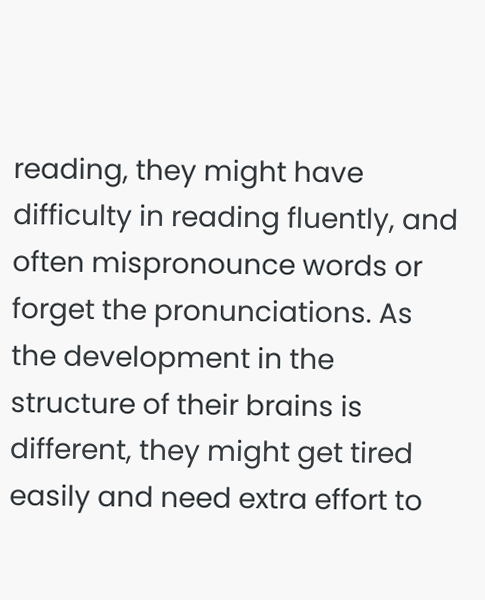reading, they might have difficulty in reading fluently, and often mispronounce words or forget the pronunciations. As the development in the structure of their brains is different, they might get tired easily and need extra effort to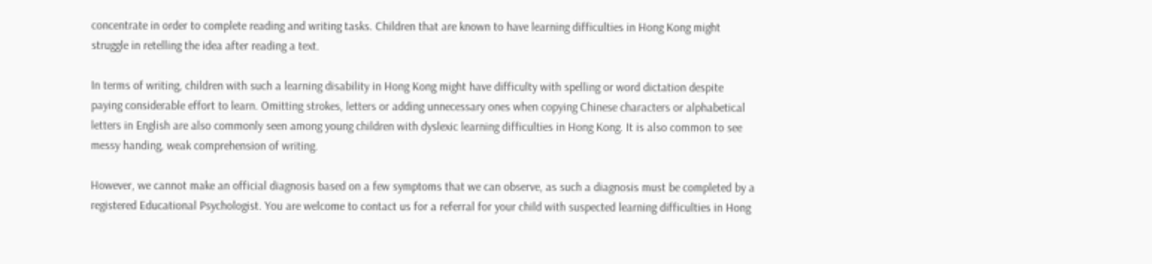concentrate in order to complete reading and writing tasks. Children that are known to have learning difficulties in Hong Kong might struggle in retelling the idea after reading a text.

In terms of writing, children with such a learning disability in Hong Kong might have difficulty with spelling or word dictation despite paying considerable effort to learn. Omitting strokes, letters or adding unnecessary ones when copying Chinese characters or alphabetical letters in English are also commonly seen among young children with dyslexic learning difficulties in Hong Kong. It is also common to see messy handing, weak comprehension of writing.

However, we cannot make an official diagnosis based on a few symptoms that we can observe, as such a diagnosis must be completed by a registered Educational Psychologist. You are welcome to contact us for a referral for your child with suspected learning difficulties in Hong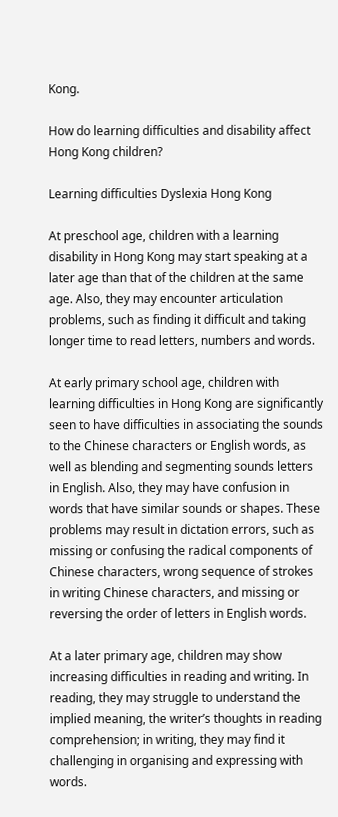Kong.

How do learning difficulties and disability affect Hong Kong children?

Learning difficulties Dyslexia Hong Kong

At preschool age, children with a learning disability in Hong Kong may start speaking at a later age than that of the children at the same age. Also, they may encounter articulation problems, such as finding it difficult and taking longer time to read letters, numbers and words.

At early primary school age, children with learning difficulties in Hong Kong are significantly seen to have difficulties in associating the sounds to the Chinese characters or English words, as well as blending and segmenting sounds letters in English. Also, they may have confusion in words that have similar sounds or shapes. These problems may result in dictation errors, such as missing or confusing the radical components of Chinese characters, wrong sequence of strokes in writing Chinese characters, and missing or reversing the order of letters in English words.

At a later primary age, children may show increasing difficulties in reading and writing. In reading, they may struggle to understand the implied meaning, the writer’s thoughts in reading comprehension; in writing, they may find it challenging in organising and expressing with words.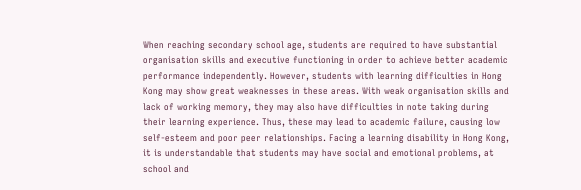When reaching secondary school age, students are required to have substantial organisation skills and executive functioning in order to achieve better academic performance independently. However, students with learning difficulties in Hong Kong may show great weaknesses in these areas. With weak organisation skills and lack of working memory, they may also have difficulties in note taking during their learning experience. Thus, these may lead to academic failure, causing low self-esteem and poor peer relationships. Facing a learning disability in Hong Kong, it is understandable that students may have social and emotional problems, at school and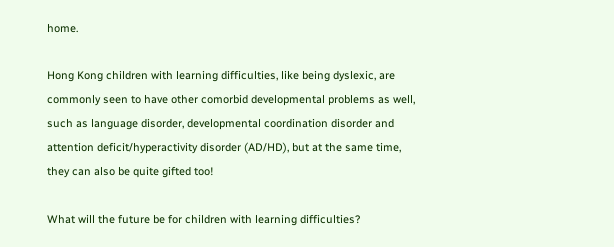home.

Hong Kong children with learning difficulties, like being dyslexic, are commonly seen to have other comorbid developmental problems as well, such as language disorder, developmental coordination disorder and attention deficit/hyperactivity disorder (AD/HD), but at the same time, they can also be quite gifted too!

What will the future be for children with learning difficulties?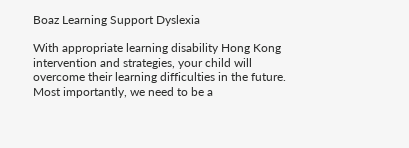Boaz Learning Support Dyslexia

With appropriate learning disability Hong Kong intervention and strategies, your child will overcome their learning difficulties in the future. Most importantly, we need to be a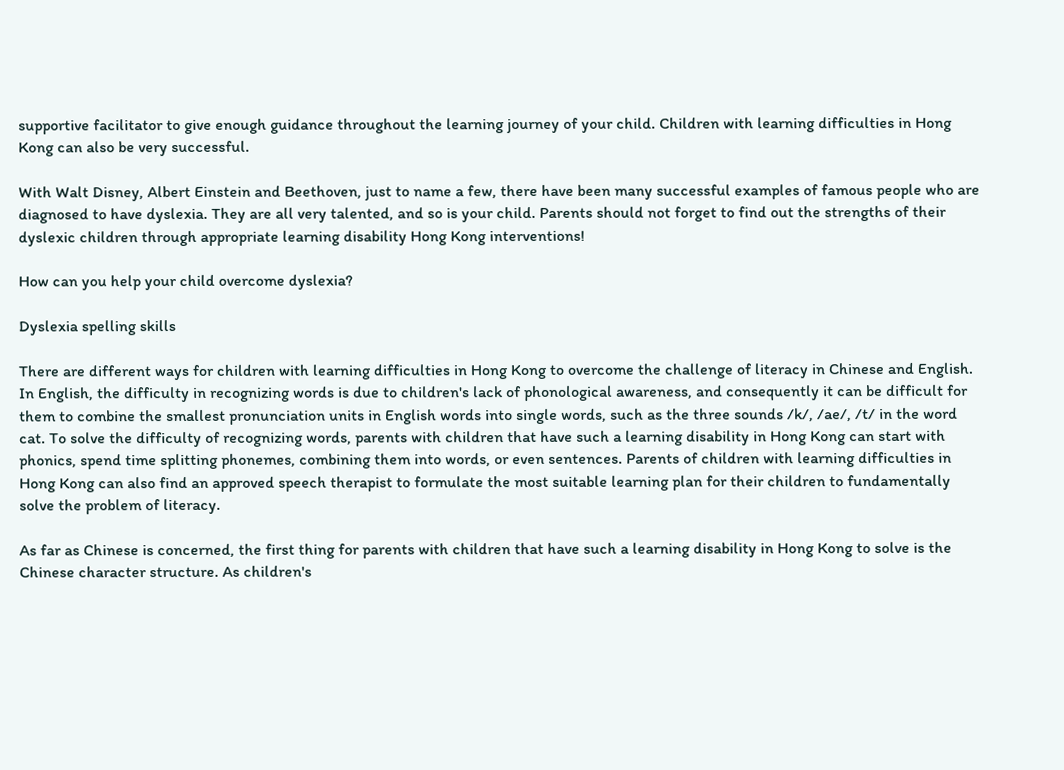supportive facilitator to give enough guidance throughout the learning journey of your child. Children with learning difficulties in Hong Kong can also be very successful.

With Walt Disney, Albert Einstein and Beethoven, just to name a few, there have been many successful examples of famous people who are diagnosed to have dyslexia. They are all very talented, and so is your child. Parents should not forget to find out the strengths of their dyslexic children through appropriate learning disability Hong Kong interventions!

How can you help your child overcome dyslexia?

Dyslexia spelling skills

There are different ways for children with learning difficulties in Hong Kong to overcome the challenge of literacy in Chinese and English. In English, the difficulty in recognizing words is due to children's lack of phonological awareness, and consequently it can be difficult for them to combine the smallest pronunciation units in English words into single words, such as the three sounds /k/, /ae/, /t/ in the word cat. To solve the difficulty of recognizing words, parents with children that have such a learning disability in Hong Kong can start with phonics, spend time splitting phonemes, combining them into words, or even sentences. Parents of children with learning difficulties in Hong Kong can also find an approved speech therapist to formulate the most suitable learning plan for their children to fundamentally solve the problem of literacy.

As far as Chinese is concerned, the first thing for parents with children that have such a learning disability in Hong Kong to solve is the Chinese character structure. As children's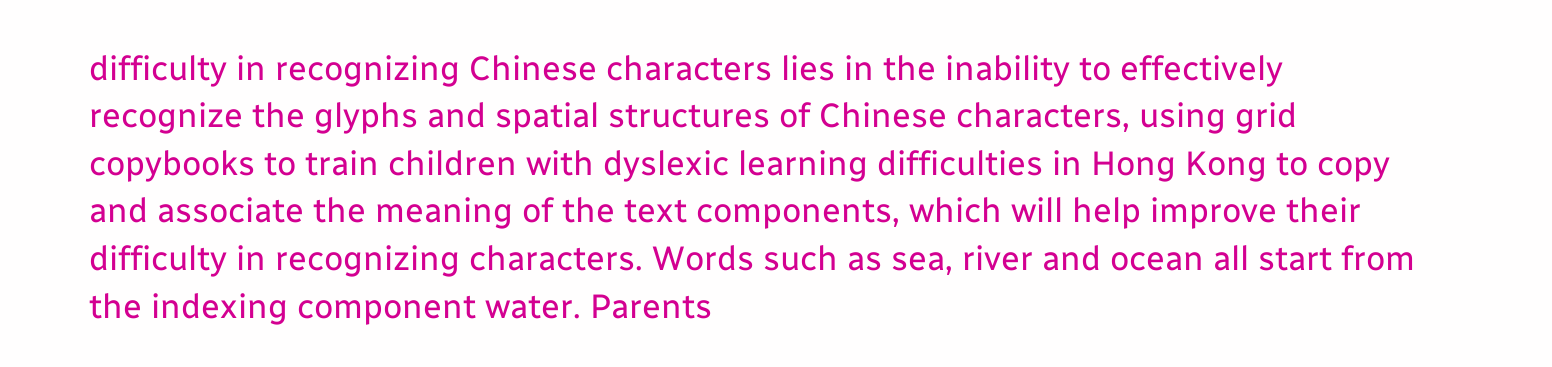difficulty in recognizing Chinese characters lies in the inability to effectively recognize the glyphs and spatial structures of Chinese characters, using grid copybooks to train children with dyslexic learning difficulties in Hong Kong to copy and associate the meaning of the text components, which will help improve their difficulty in recognizing characters. Words such as sea, river and ocean all start from the indexing component water. Parents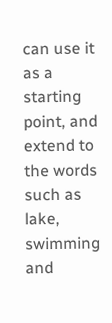can use it as a starting point, and extend to the words such as lake, swimming and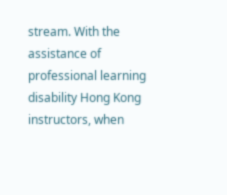stream. With the assistance of professional learning disability Hong Kong instructors, when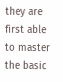they are first able to master the basic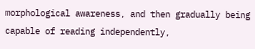morphological awareness, and then gradually being capable of reading independently,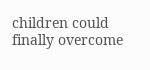children could finally overcome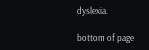dyslexia.

bottom of page